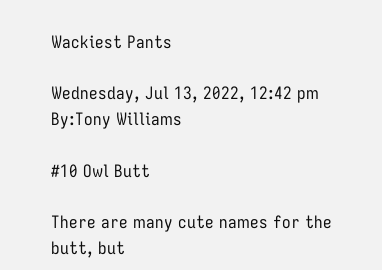Wackiest Pants

Wednesday, Jul 13, 2022, 12:42 pm
By:Tony Williams

#10 Owl Butt

There are many cute names for the butt, but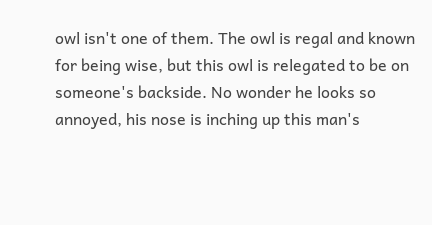owl isn't one of them. The owl is regal and known for being wise, but this owl is relegated to be on someone's backside. No wonder he looks so annoyed, his nose is inching up this man's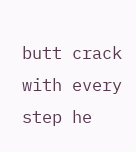butt crack with every step he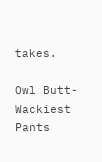takes.

Owl Butt-Wackiest Pants